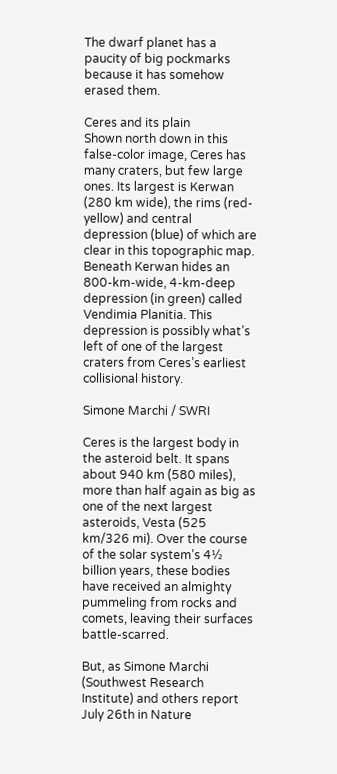The dwarf planet has a paucity of big pockmarks because it has somehow erased them.

Ceres and its plain
Shown north down in this false-color image, Ceres has many craters, but few large ones. Its largest is Kerwan (280 km wide), the rims (red-yellow) and central depression (blue) of which are clear in this topographic map. Beneath Kerwan hides an 800-km-wide, 4-km-deep depression (in green) called Vendimia Planitia. This depression is possibly what’s left of one of the largest craters from Ceres’s earliest collisional history.

Simone Marchi / SWRI

Ceres is the largest body in the asteroid belt. It spans about 940 km (580 miles), more than half again as big as one of the next largest asteroids, Vesta (525 km/326 mi). Over the course of the solar system’s 4½ billion years, these bodies have received an almighty pummeling from rocks and comets, leaving their surfaces battle-scarred.

But, as Simone Marchi (Southwest Research Institute) and others report July 26th in Nature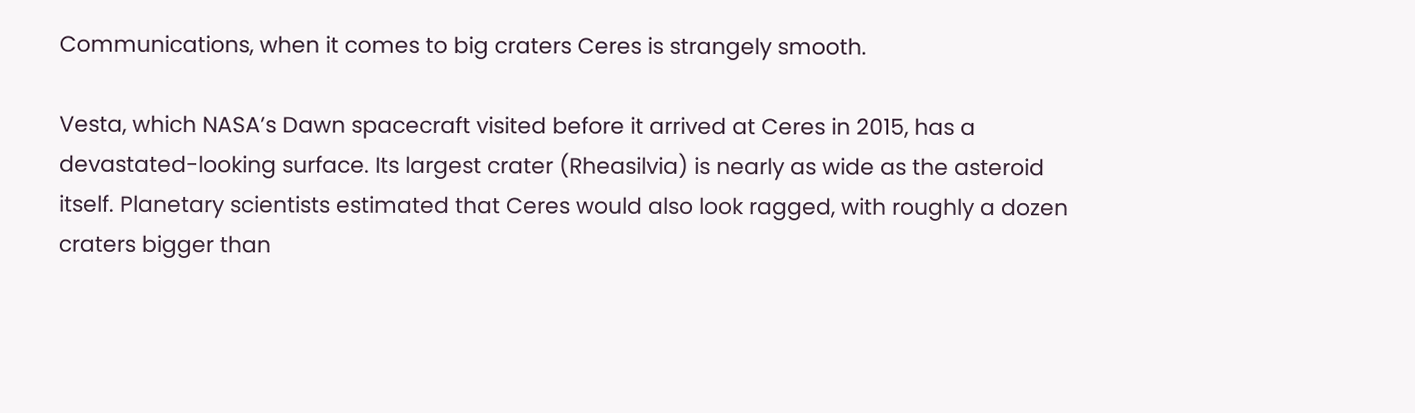Communications, when it comes to big craters Ceres is strangely smooth.

Vesta, which NASA’s Dawn spacecraft visited before it arrived at Ceres in 2015, has a devastated-looking surface. Its largest crater (Rheasilvia) is nearly as wide as the asteroid itself. Planetary scientists estimated that Ceres would also look ragged, with roughly a dozen craters bigger than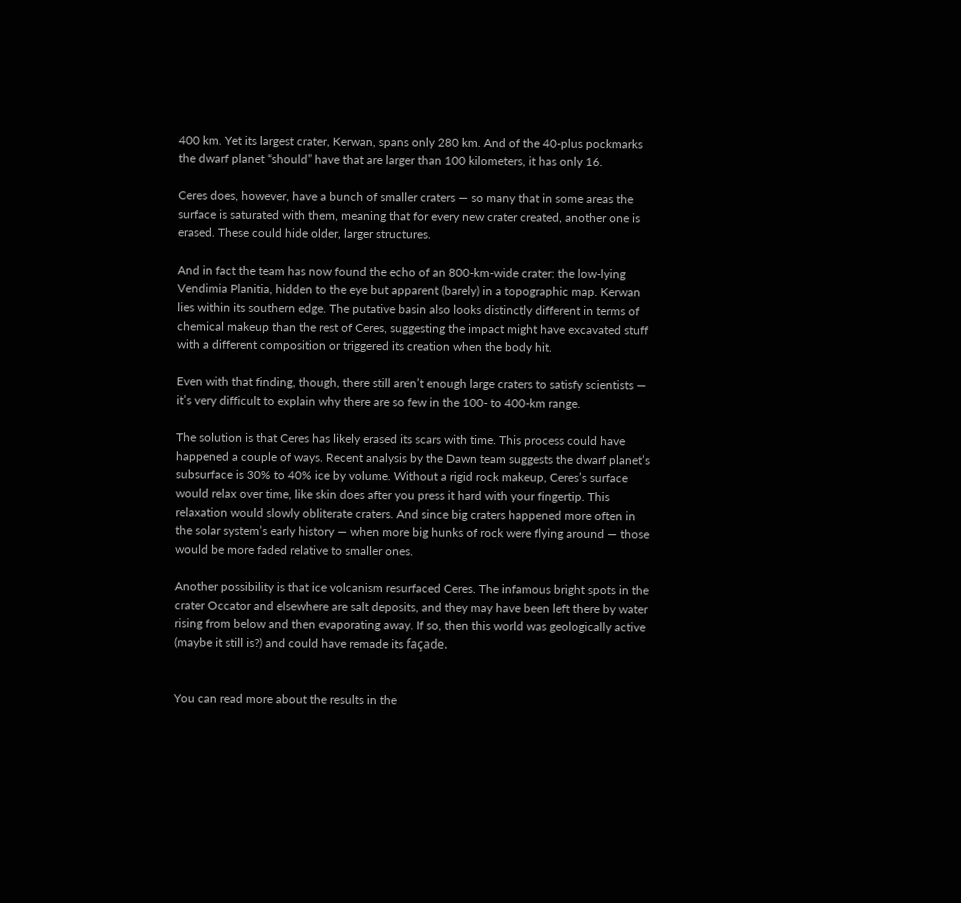400 km. Yet its largest crater, Kerwan, spans only 280 km. And of the 40-plus pockmarks the dwarf planet “should” have that are larger than 100 kilometers, it has only 16.

Ceres does, however, have a bunch of smaller craters — so many that in some areas the surface is saturated with them, meaning that for every new crater created, another one is erased. These could hide older, larger structures.

And in fact the team has now found the echo of an 800-km-wide crater: the low-lying Vendimia Planitia, hidden to the eye but apparent (barely) in a topographic map. Kerwan lies within its southern edge. The putative basin also looks distinctly different in terms of chemical makeup than the rest of Ceres, suggesting the impact might have excavated stuff with a different composition or triggered its creation when the body hit.

Even with that finding, though, there still aren’t enough large craters to satisfy scientists — it’s very difficult to explain why there are so few in the 100- to 400-km range.

The solution is that Ceres has likely erased its scars with time. This process could have happened a couple of ways. Recent analysis by the Dawn team suggests the dwarf planet’s subsurface is 30% to 40% ice by volume. Without a rigid rock makeup, Ceres’s surface would relax over time, like skin does after you press it hard with your fingertip. This relaxation would slowly obliterate craters. And since big craters happened more often in the solar system’s early history — when more big hunks of rock were flying around — those would be more faded relative to smaller ones.

Another possibility is that ice volcanism resurfaced Ceres. The infamous bright spots in the crater Occator and elsewhere are salt deposits, and they may have been left there by water rising from below and then evaporating away. If so, then this world was geologically active (maybe it still is?) and could have remade its façade.


You can read more about the results in the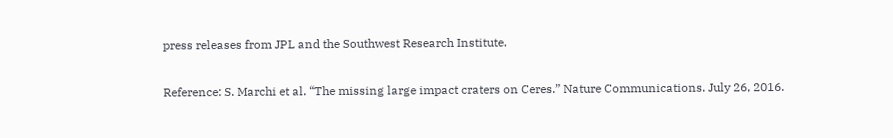press releases from JPL and the Southwest Research Institute.

Reference: S. Marchi et al. “The missing large impact craters on Ceres.” Nature Communications. July 26, 2016.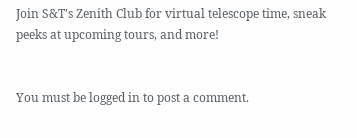Join S&T's Zenith Club for virtual telescope time, sneak peeks at upcoming tours, and more!


You must be logged in to post a comment.